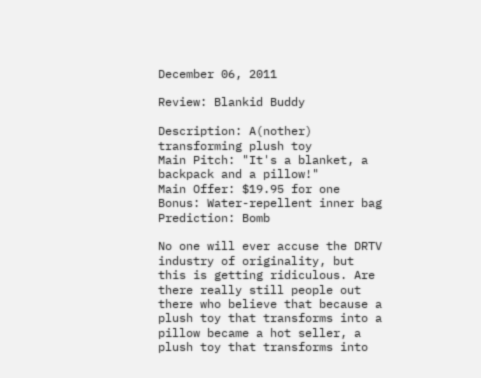December 06, 2011

Review: Blankid Buddy

Description: A(nother) transforming plush toy
Main Pitch: "It's a blanket, a backpack and a pillow!"
Main Offer: $19.95 for one
Bonus: Water-repellent inner bag
Prediction: Bomb

No one will ever accuse the DRTV industry of originality, but this is getting ridiculous. Are there really still people out there who believe that because a plush toy that transforms into a pillow became a hot seller, a plush toy that transforms into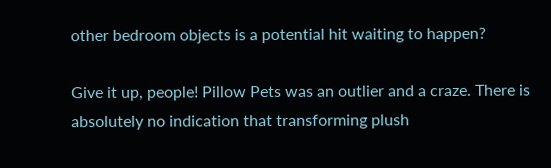other bedroom objects is a potential hit waiting to happen?

Give it up, people! Pillow Pets was an outlier and a craze. There is absolutely no indication that transforming plush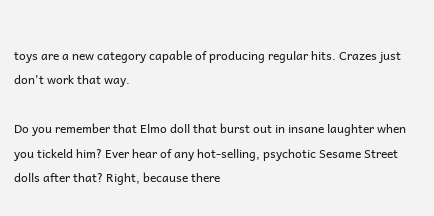toys are a new category capable of producing regular hits. Crazes just don't work that way.

Do you remember that Elmo doll that burst out in insane laughter when you tickeld him? Ever hear of any hot-selling, psychotic Sesame Street dolls after that? Right, because there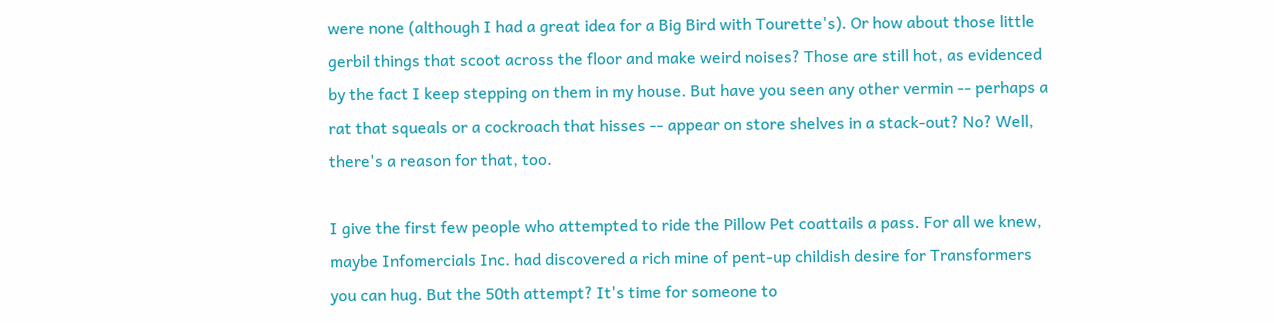were none (although I had a great idea for a Big Bird with Tourette's). Or how about those little gerbil things that scoot across the floor and make weird noises? Those are still hot, as evidenced by the fact I keep stepping on them in my house. But have you seen any other vermin -- perhaps a rat that squeals or a cockroach that hisses -- appear on store shelves in a stack-out? No? Well, there's a reason for that, too.

I give the first few people who attempted to ride the Pillow Pet coattails a pass. For all we knew, maybe Infomercials Inc. had discovered a rich mine of pent-up childish desire for Transformers you can hug. But the 50th attempt? It's time for someone to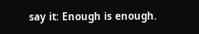say it: Enough is enough.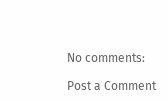No comments:

Post a Comment